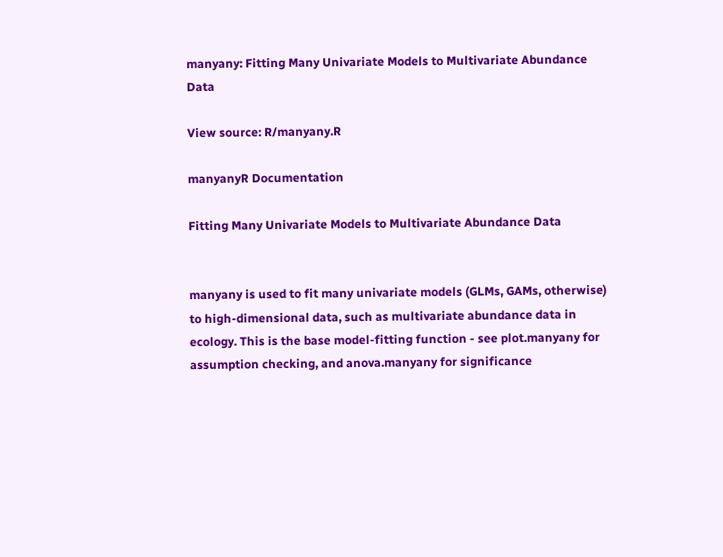manyany: Fitting Many Univariate Models to Multivariate Abundance Data

View source: R/manyany.R

manyanyR Documentation

Fitting Many Univariate Models to Multivariate Abundance Data


manyany is used to fit many univariate models (GLMs, GAMs, otherwise) to high-dimensional data, such as multivariate abundance data in ecology. This is the base model-fitting function - see plot.manyany for assumption checking, and anova.manyany for significance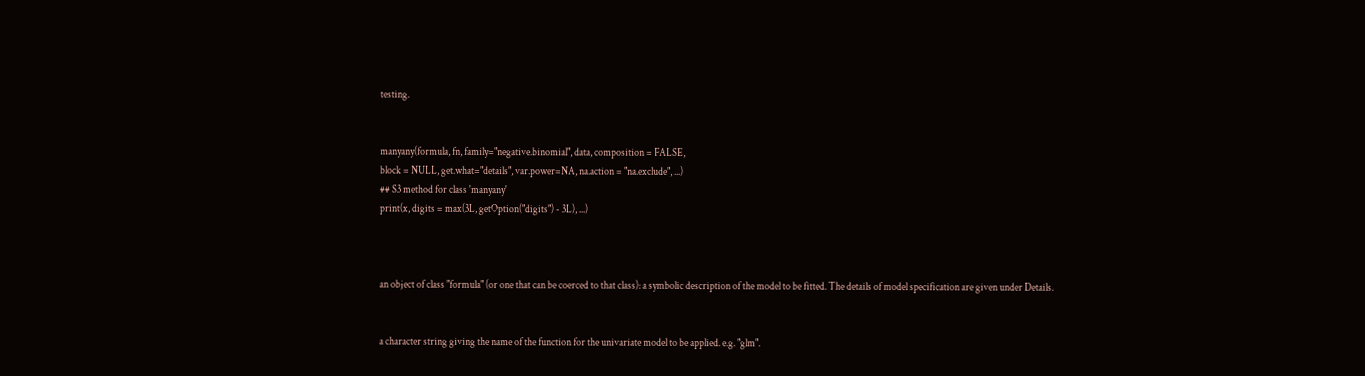testing.


manyany(formula, fn, family="negative.binomial", data, composition = FALSE,
block = NULL, get.what="details", var.power=NA, na.action = "na.exclude", ...)
## S3 method for class 'manyany'
print(x, digits = max(3L, getOption("digits") - 3L), ...)



an object of class "formula" (or one that can be coerced to that class): a symbolic description of the model to be fitted. The details of model specification are given under Details.


a character string giving the name of the function for the univariate model to be applied. e.g. "glm".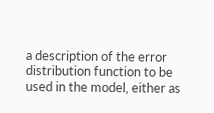a description of the error distribution function to be used in the model, either as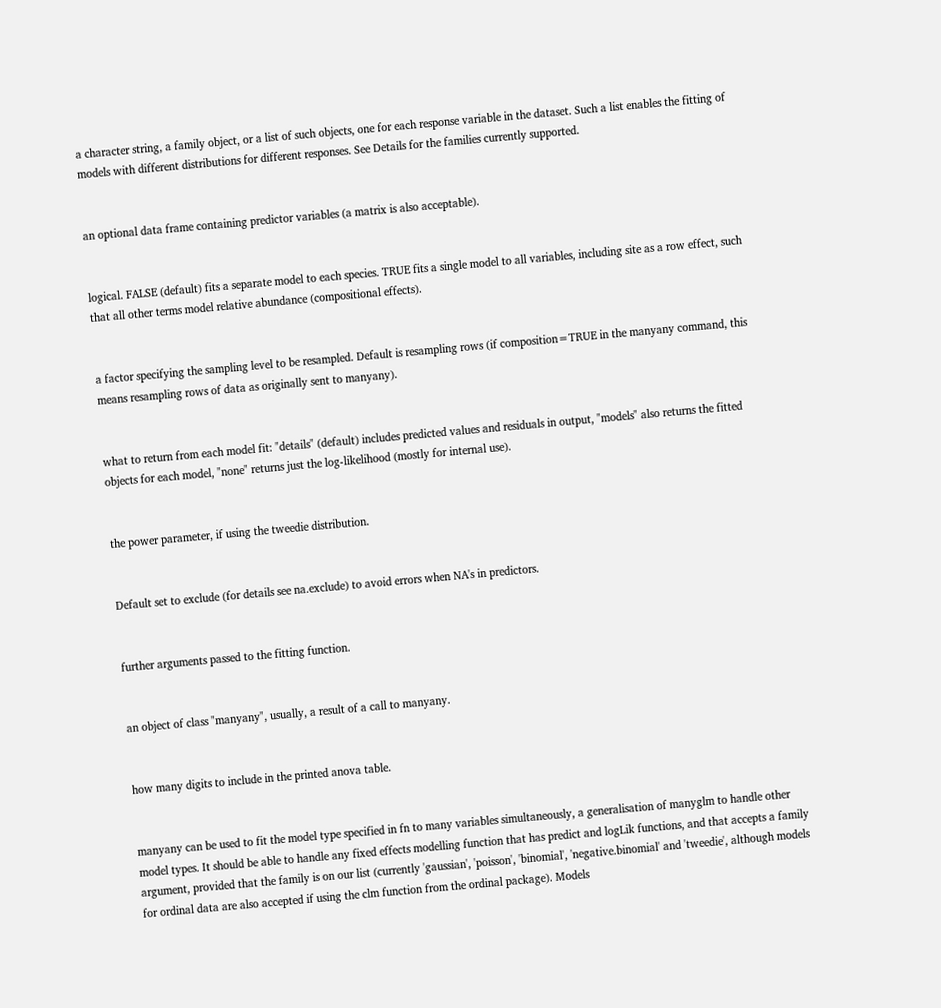a character string, a family object, or a list of such objects, one for each response variable in the dataset. Such a list enables the fitting of models with different distributions for different responses. See Details for the families currently supported.


an optional data frame containing predictor variables (a matrix is also acceptable).


logical. FALSE (default) fits a separate model to each species. TRUE fits a single model to all variables, including site as a row effect, such that all other terms model relative abundance (compositional effects).


a factor specifying the sampling level to be resampled. Default is resampling rows (if composition=TRUE in the manyany command, this means resampling rows of data as originally sent to manyany).


what to return from each model fit: "details" (default) includes predicted values and residuals in output, "models" also returns the fitted objects for each model, "none" returns just the log-likelihood (mostly for internal use).


the power parameter, if using the tweedie distribution.


Default set to exclude (for details see na.exclude) to avoid errors when NA's in predictors.


further arguments passed to the fitting function.


an object of class "manyany", usually, a result of a call to manyany.


how many digits to include in the printed anova table.


manyany can be used to fit the model type specified in fn to many variables simultaneously, a generalisation of manyglm to handle other model types. It should be able to handle any fixed effects modelling function that has predict and logLik functions, and that accepts a family argument, provided that the family is on our list (currently 'gaussian', 'poisson', 'binomial', 'negative.binomial' and 'tweedie', although models for ordinal data are also accepted if using the clm function from the ordinal package). Models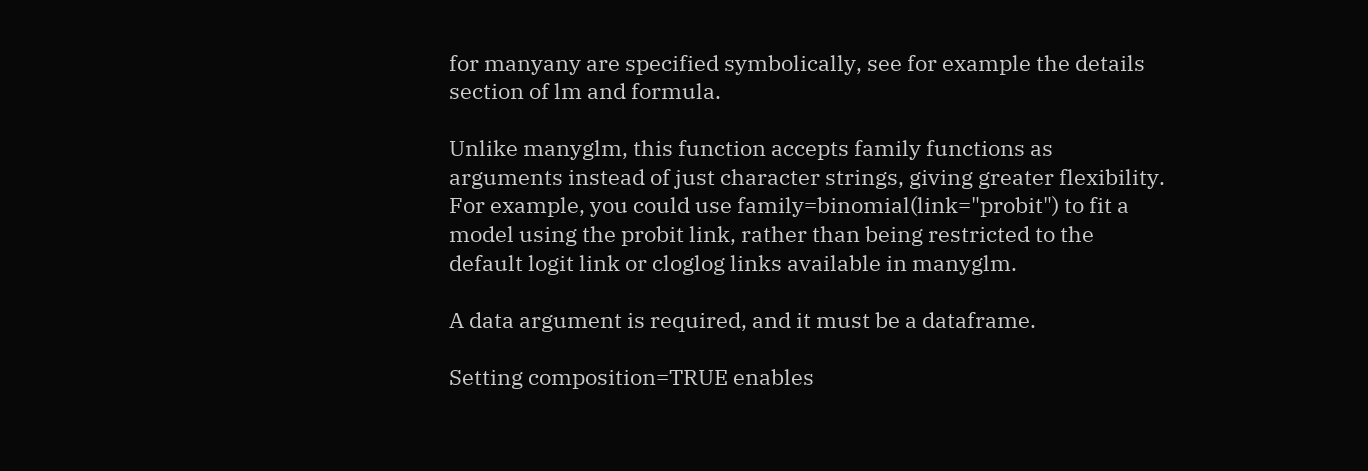for manyany are specified symbolically, see for example the details section of lm and formula.

Unlike manyglm, this function accepts family functions as arguments instead of just character strings, giving greater flexibility. For example, you could use family=binomial(link="probit") to fit a model using the probit link, rather than being restricted to the default logit link or cloglog links available in manyglm.

A data argument is required, and it must be a dataframe.

Setting composition=TRUE enables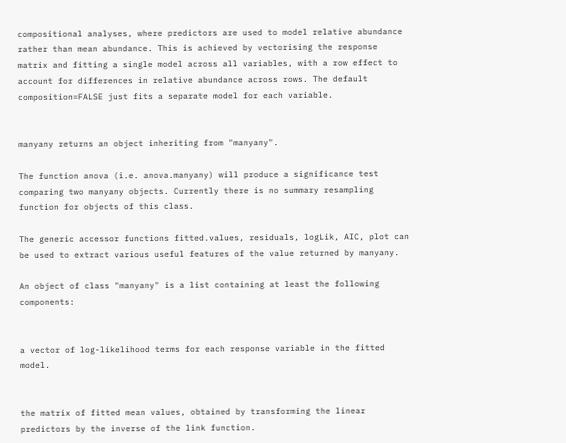compositional analyses, where predictors are used to model relative abundance rather than mean abundance. This is achieved by vectorising the response matrix and fitting a single model across all variables, with a row effect to account for differences in relative abundance across rows. The default composition=FALSE just fits a separate model for each variable.


manyany returns an object inheriting from "manyany".

The function anova (i.e. anova.manyany) will produce a significance test comparing two manyany objects. Currently there is no summary resampling function for objects of this class.

The generic accessor functions fitted.values, residuals, logLik, AIC, plot can be used to extract various useful features of the value returned by manyany.

An object of class "manyany" is a list containing at least the following components:


a vector of log-likelihood terms for each response variable in the fitted model.


the matrix of fitted mean values, obtained by transforming the linear predictors by the inverse of the link function.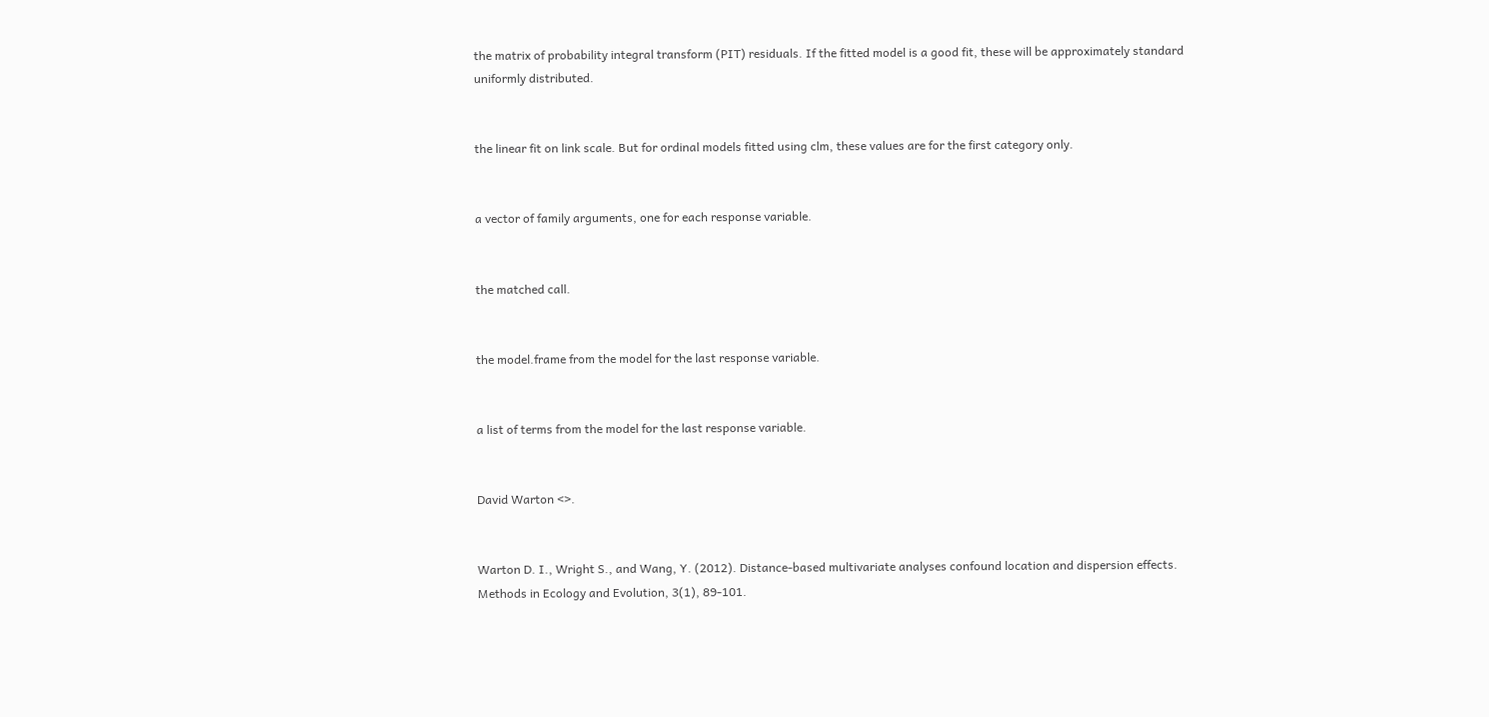the matrix of probability integral transform (PIT) residuals. If the fitted model is a good fit, these will be approximately standard uniformly distributed.


the linear fit on link scale. But for ordinal models fitted using clm, these values are for the first category only.


a vector of family arguments, one for each response variable.


the matched call.


the model.frame from the model for the last response variable.


a list of terms from the model for the last response variable.


David Warton <>.


Warton D. I., Wright S., and Wang, Y. (2012). Distance-based multivariate analyses confound location and dispersion effects. Methods in Ecology and Evolution, 3(1), 89-101.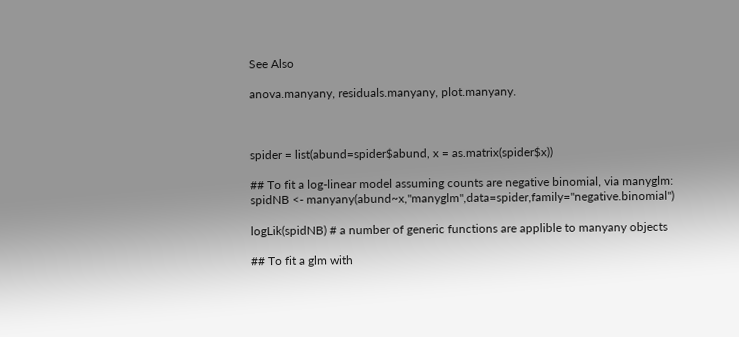See Also

anova.manyany, residuals.manyany, plot.manyany.



spider = list(abund=spider$abund, x = as.matrix(spider$x))

## To fit a log-linear model assuming counts are negative binomial, via manyglm:
spidNB <- manyany(abund~x,"manyglm",data=spider,family="negative.binomial")

logLik(spidNB) # a number of generic functions are applible to manyany objects

## To fit a glm with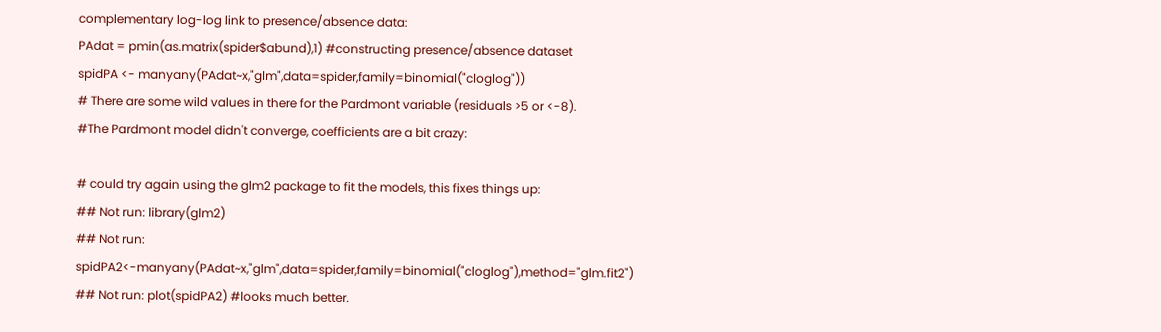complementary log-log link to presence/absence data:
PAdat = pmin(as.matrix(spider$abund),1) #constructing presence/absence dataset
spidPA <- manyany(PAdat~x,"glm",data=spider,family=binomial("cloglog"))
# There are some wild values in there for the Pardmont variable (residuals >5 or <-8).
#The Pardmont model didn't converge, coefficients are a bit crazy:

# could try again using the glm2 package to fit the models, this fixes things up:
## Not run: library(glm2)
## Not run: spidPA2<-manyany(PAdat~x,"glm",data=spider,family=binomial("cloglog"),method="glm.fit2")
## Not run: plot(spidPA2) #looks much better.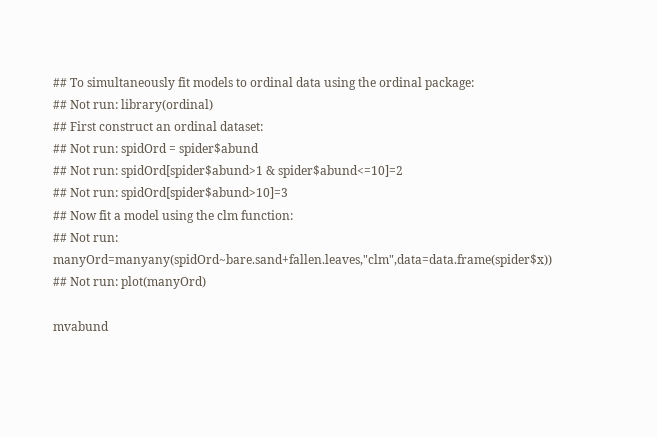## To simultaneously fit models to ordinal data using the ordinal package:
## Not run: library(ordinal)
## First construct an ordinal dataset:
## Not run: spidOrd = spider$abund
## Not run: spidOrd[spider$abund>1 & spider$abund<=10]=2
## Not run: spidOrd[spider$abund>10]=3
## Now fit a model using the clm function:
## Not run: manyOrd=manyany(spidOrd~bare.sand+fallen.leaves,"clm",data=data.frame(spider$x))
## Not run: plot(manyOrd)

mvabund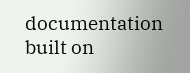documentation built on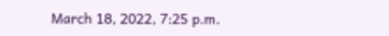March 18, 2022, 7:25 p.m.